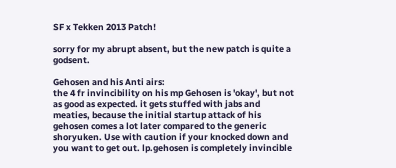SF x Tekken 2013 Patch!

sorry for my abrupt absent, but the new patch is quite a godsent.

Gehosen and his Anti airs:
the 4 fr invincibility on his mp Gehosen is 'okay', but not as good as expected. it gets stuffed with jabs and meaties, because the initial startup attack of his gehosen comes a lot later compared to the generic shoryuken. Use with caution if your knocked down and you want to get out. lp.gehosen is completely invincible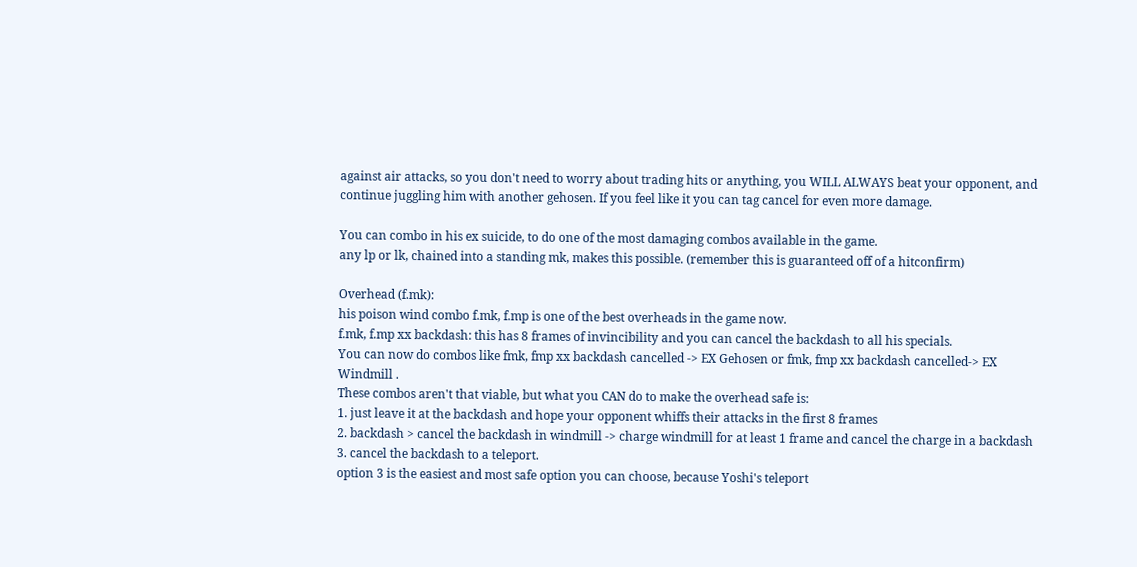against air attacks, so you don't need to worry about trading hits or anything, you WILL ALWAYS beat your opponent, and continue juggling him with another gehosen. If you feel like it you can tag cancel for even more damage.

You can combo in his ex suicide, to do one of the most damaging combos available in the game.
any lp or lk, chained into a standing mk, makes this possible. (remember this is guaranteed off of a hitconfirm)

Overhead (f.mk):
his poison wind combo f.mk, f.mp is one of the best overheads in the game now.
f.mk, f.mp xx backdash: this has 8 frames of invincibility and you can cancel the backdash to all his specials.
You can now do combos like fmk, fmp xx backdash cancelled -> EX Gehosen or fmk, fmp xx backdash cancelled-> EX Windmill .
These combos aren't that viable, but what you CAN do to make the overhead safe is:
1. just leave it at the backdash and hope your opponent whiffs their attacks in the first 8 frames
2. backdash > cancel the backdash in windmill -> charge windmill for at least 1 frame and cancel the charge in a backdash
3. cancel the backdash to a teleport.
option 3 is the easiest and most safe option you can choose, because Yoshi's teleport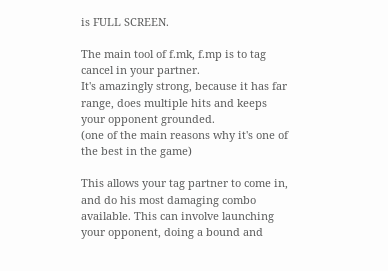is FULL SCREEN.

The main tool of f.mk, f.mp is to tag cancel in your partner.
It's amazingly strong, because it has far range, does multiple hits and keeps your opponent grounded.
(one of the main reasons why it's one of the best in the game)

This allows your tag partner to come in, and do his most damaging combo available. This can involve launching your opponent, doing a bound and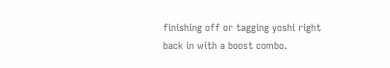finishing off or tagging yoshi right back in with a boost combo.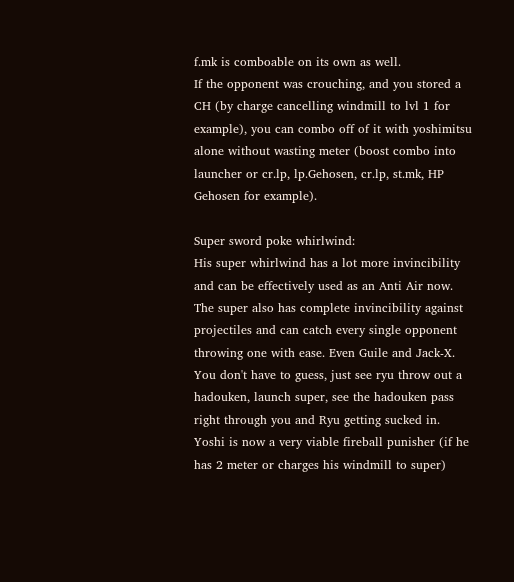f.mk is comboable on its own as well.
If the opponent was crouching, and you stored a CH (by charge cancelling windmill to lvl 1 for example), you can combo off of it with yoshimitsu alone without wasting meter (boost combo into launcher or cr.lp, lp.Gehosen, cr.lp, st.mk, HP Gehosen for example).

Super sword poke whirlwind:
His super whirlwind has a lot more invincibility and can be effectively used as an Anti Air now. The super also has complete invincibility against projectiles and can catch every single opponent throwing one with ease. Even Guile and Jack-X.
You don't have to guess, just see ryu throw out a hadouken, launch super, see the hadouken pass right through you and Ryu getting sucked in.
Yoshi is now a very viable fireball punisher (if he has 2 meter or charges his windmill to super)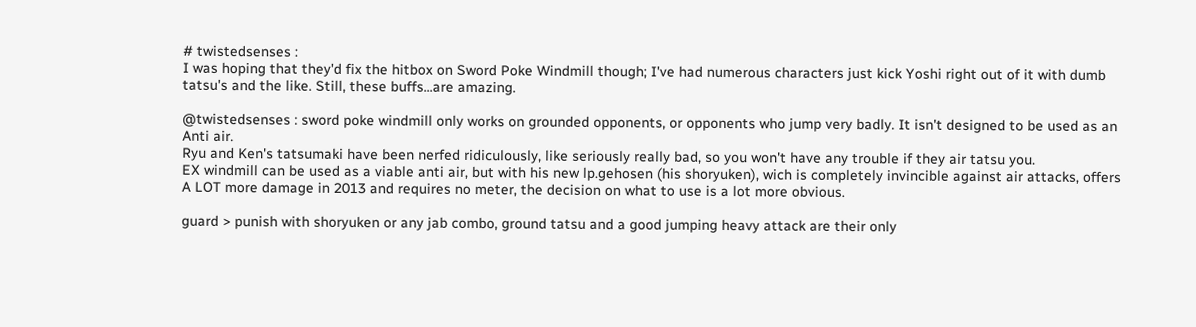# twistedsenses :
I was hoping that they'd fix the hitbox on Sword Poke Windmill though; I've had numerous characters just kick Yoshi right out of it with dumb tatsu's and the like. Still, these buffs...are amazing.

@twistedsenses : sword poke windmill only works on grounded opponents, or opponents who jump very badly. It isn't designed to be used as an Anti air.
Ryu and Ken's tatsumaki have been nerfed ridiculously, like seriously really bad, so you won't have any trouble if they air tatsu you.
EX windmill can be used as a viable anti air, but with his new lp.gehosen (his shoryuken), wich is completely invincible against air attacks, offers A LOT more damage in 2013 and requires no meter, the decision on what to use is a lot more obvious.

guard > punish with shoryuken or any jab combo, ground tatsu and a good jumping heavy attack are their only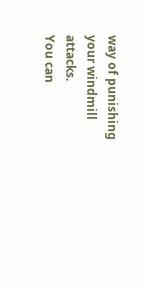way of punishing your windmill attacks.
You can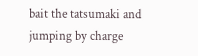bait the tatsumaki and jumping by charge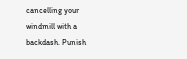cancelling your windmill with a backdash. Punish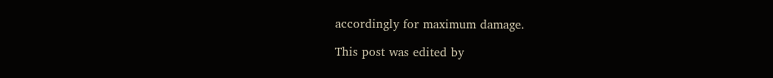accordingly for maximum damage.

This post was edited by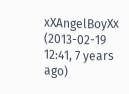xXAngelBoyXx (2013-02-19 12:41, 7 years ago)